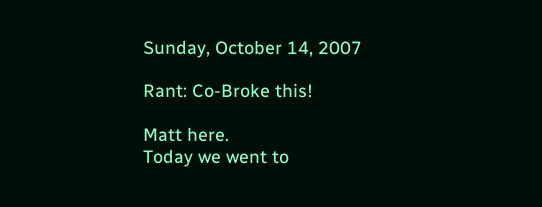Sunday, October 14, 2007

Rant: Co-Broke this!

Matt here.
Today we went to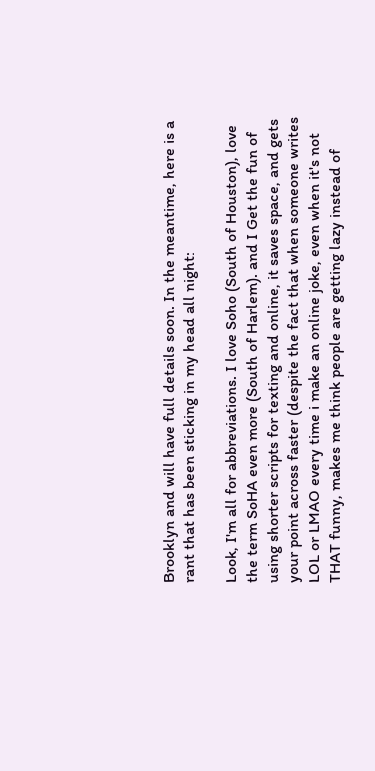Brooklyn and will have full details soon. In the meantime, here is a rant that has been sticking in my head all night:

Look, I'm all for abbreviations. I love Soho (South of Houston), love the term SoHA even more (South of Harlem). and I Get the fun of using shorter scripts for texting and online, it saves space, and gets your point across faster (despite the fact that when someone writes LOL or LMAO every time i make an online joke, even when it's not THAT funny, makes me think people are getting lazy instead of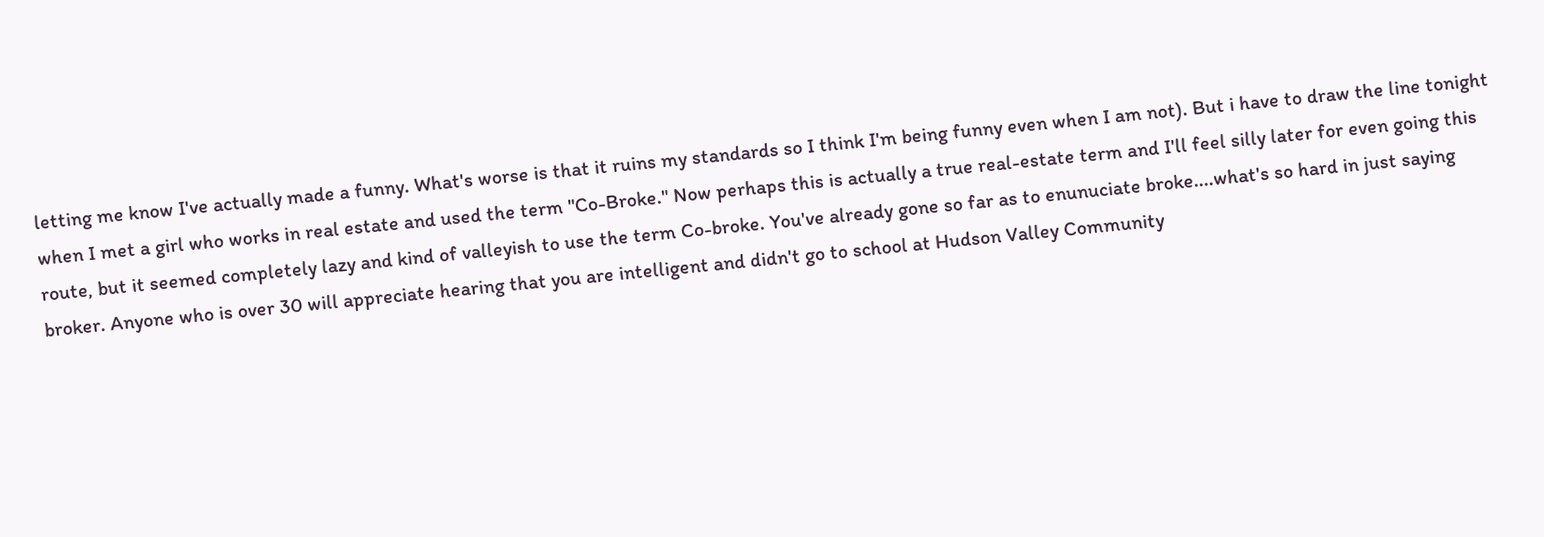letting me know I've actually made a funny. What's worse is that it ruins my standards so I think I'm being funny even when I am not). But i have to draw the line tonight when I met a girl who works in real estate and used the term "Co-Broke." Now perhaps this is actually a true real-estate term and I'll feel silly later for even going this route, but it seemed completely lazy and kind of valleyish to use the term Co-broke. You've already gone so far as to enunuciate broke....what's so hard in just saying broker. Anyone who is over 30 will appreciate hearing that you are intelligent and didn't go to school at Hudson Valley Community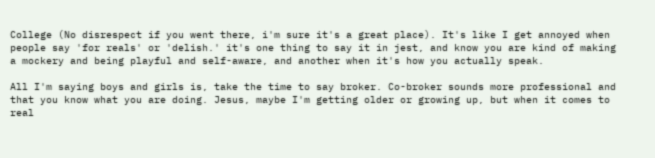College (No disrespect if you went there, i'm sure it's a great place). It's like I get annoyed when people say 'for reals' or 'delish.' it's one thing to say it in jest, and know you are kind of making a mockery and being playful and self-aware, and another when it's how you actually speak.

All I'm saying boys and girls is, take the time to say broker. Co-broker sounds more professional and that you know what you are doing. Jesus, maybe I'm getting older or growing up, but when it comes to real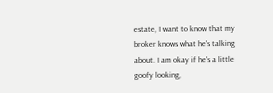estate, I want to know that my broker knows what he's talking about. I am okay if he's a little goofy looking,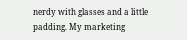nerdy with glasses and a little padding. My marketing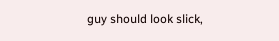guy should look slick,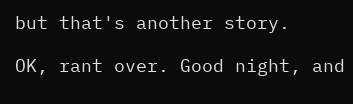but that's another story.

OK, rant over. Good night, and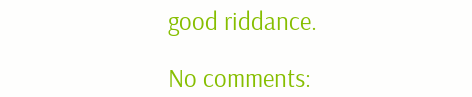good riddance.

No comments: